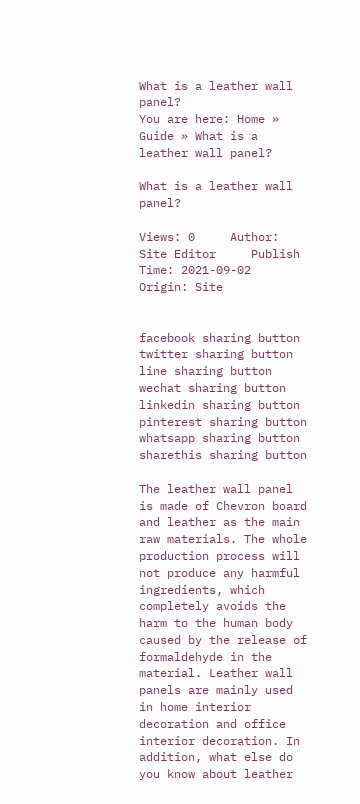What is a leather wall panel?
You are here: Home » Guide » What is a leather wall panel?

What is a leather wall panel?

Views: 0     Author: Site Editor     Publish Time: 2021-09-02      Origin: Site


facebook sharing button
twitter sharing button
line sharing button
wechat sharing button
linkedin sharing button
pinterest sharing button
whatsapp sharing button
sharethis sharing button

The leather wall panel is made of Chevron board and leather as the main raw materials. The whole production process will not produce any harmful ingredients, which completely avoids the harm to the human body caused by the release of formaldehyde in the material. Leather wall panels are mainly used in home interior decoration and office interior decoration. In addition, what else do you know about leather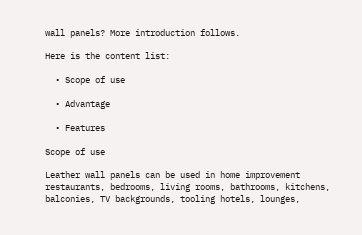wall panels? More introduction follows.

Here is the content list:

  • Scope of use

  • Advantage

  • Features

Scope of use

Leather wall panels can be used in home improvement restaurants, bedrooms, living rooms, bathrooms, kitchens, balconies, TV backgrounds, tooling hotels, lounges,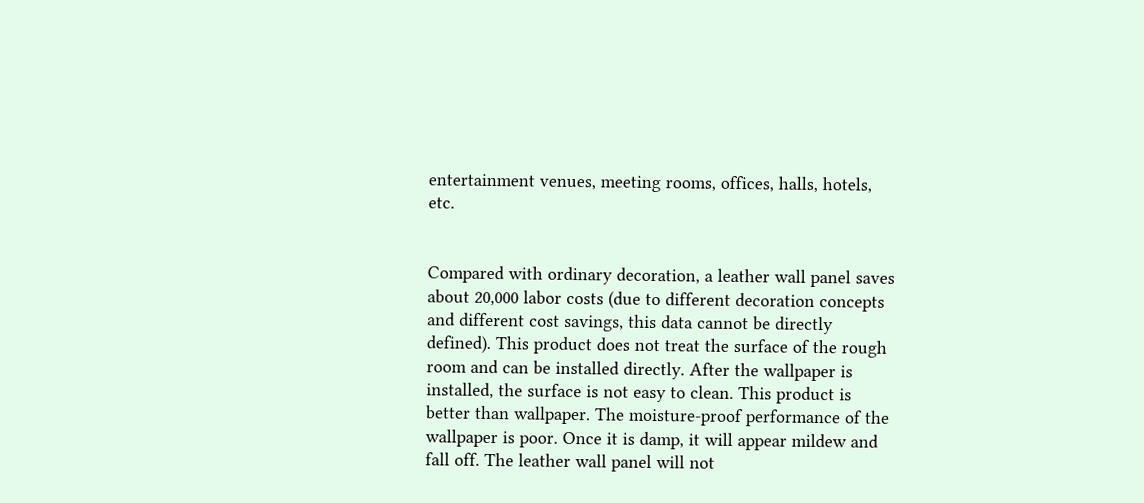entertainment venues, meeting rooms, offices, halls, hotels, etc.


Compared with ordinary decoration, a leather wall panel saves about 20,000 labor costs (due to different decoration concepts and different cost savings, this data cannot be directly defined). This product does not treat the surface of the rough room and can be installed directly. After the wallpaper is installed, the surface is not easy to clean. This product is better than wallpaper. The moisture-proof performance of the wallpaper is poor. Once it is damp, it will appear mildew and fall off. The leather wall panel will not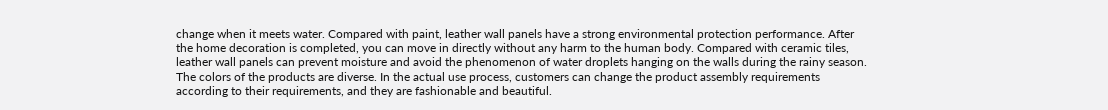change when it meets water. Compared with paint, leather wall panels have a strong environmental protection performance. After the home decoration is completed, you can move in directly without any harm to the human body. Compared with ceramic tiles, leather wall panels can prevent moisture and avoid the phenomenon of water droplets hanging on the walls during the rainy season. The colors of the products are diverse. In the actual use process, customers can change the product assembly requirements according to their requirements, and they are fashionable and beautiful.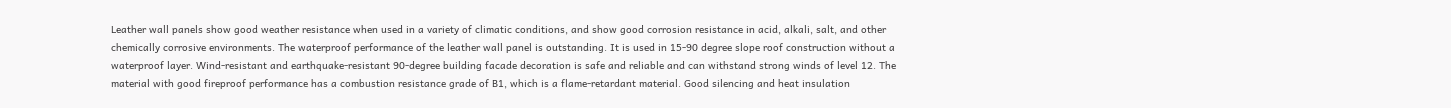Leather wall panels show good weather resistance when used in a variety of climatic conditions, and show good corrosion resistance in acid, alkali, salt, and other chemically corrosive environments. The waterproof performance of the leather wall panel is outstanding. It is used in 15-90 degree slope roof construction without a waterproof layer. Wind-resistant and earthquake-resistant 90-degree building facade decoration is safe and reliable and can withstand strong winds of level 12. The material with good fireproof performance has a combustion resistance grade of B1, which is a flame-retardant material. Good silencing and heat insulation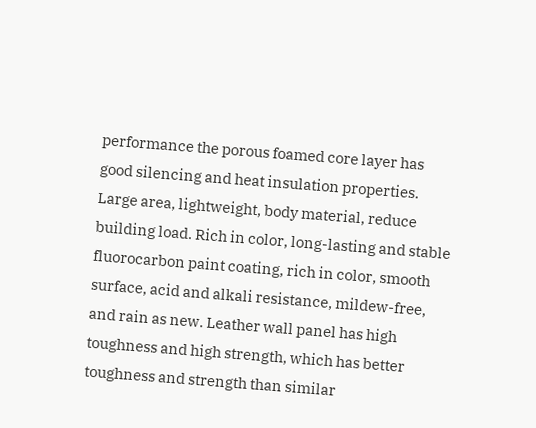performance the porous foamed core layer has good silencing and heat insulation properties. Large area, lightweight, body material, reduce building load. Rich in color, long-lasting and stable fluorocarbon paint coating, rich in color, smooth surface, acid and alkali resistance, mildew-free, and rain as new. Leather wall panel has high toughness and high strength, which has better toughness and strength than similar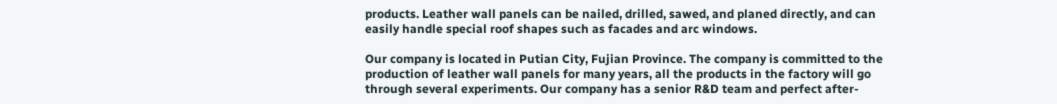products. Leather wall panels can be nailed, drilled, sawed, and planed directly, and can easily handle special roof shapes such as facades and arc windows.

Our company is located in Putian City, Fujian Province. The company is committed to the production of leather wall panels for many years, all the products in the factory will go through several experiments. Our company has a senior R&D team and perfect after-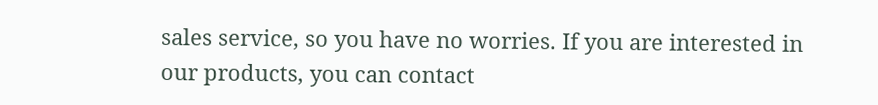sales service, so you have no worries. If you are interested in our products, you can contact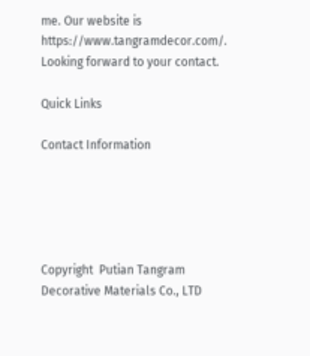me. Our website is https://www.tangramdecor.com/. Looking forward to your contact.

Quick Links

Contact Information





Copyright  Putian Tangram Decorative Materials Co., LTD